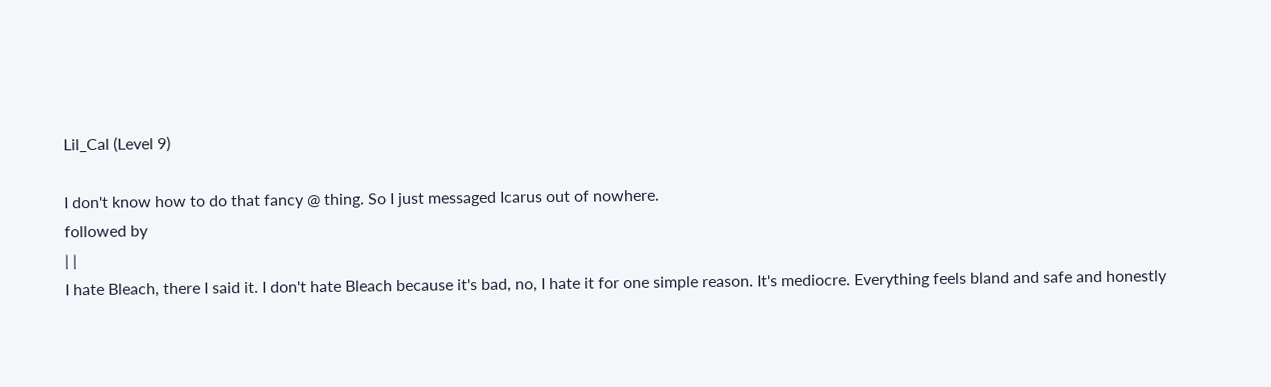Lil_Cal (Level 9)

I don't know how to do that fancy @ thing. So I just messaged Icarus out of nowhere.
followed by
| |
I hate Bleach, there I said it. I don't hate Bleach because it's bad, no, I hate it for one simple reason. It's mediocre. Everything feels bland and safe and honestly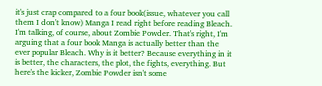it's just crap compared to a four book(issue, whatever you call them I don't know) Manga I read right before reading Bleach. I'm talking, of course, about Zombie Powder. That's right, I'm arguing that a four book Manga is actually better than the ever popular Bleach. Why is it better? Because everything in it is better, the characters, the plot, the fights, everything. But here's the kicker, Zombie Powder isn't some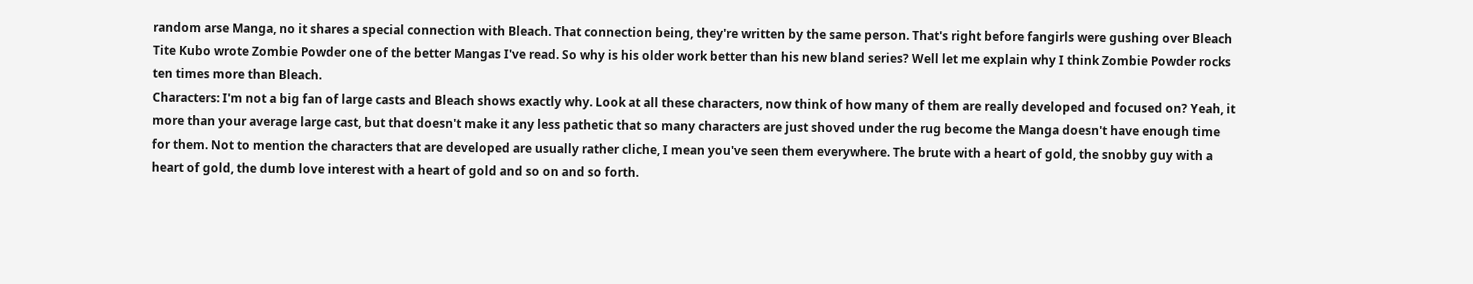random arse Manga, no it shares a special connection with Bleach. That connection being, they're written by the same person. That's right before fangirls were gushing over Bleach Tite Kubo wrote Zombie Powder one of the better Mangas I've read. So why is his older work better than his new bland series? Well let me explain why I think Zombie Powder rocks ten times more than Bleach.
Characters: I'm not a big fan of large casts and Bleach shows exactly why. Look at all these characters, now think of how many of them are really developed and focused on? Yeah, it more than your average large cast, but that doesn't make it any less pathetic that so many characters are just shoved under the rug become the Manga doesn't have enough time for them. Not to mention the characters that are developed are usually rather cliche, I mean you've seen them everywhere. The brute with a heart of gold, the snobby guy with a heart of gold, the dumb love interest with a heart of gold and so on and so forth.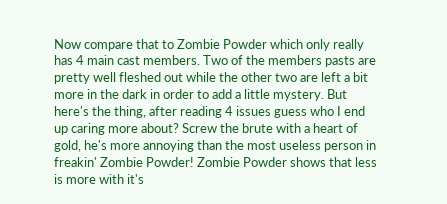Now compare that to Zombie Powder which only really has 4 main cast members. Two of the members pasts are pretty well fleshed out while the other two are left a bit more in the dark in order to add a little mystery. But here's the thing, after reading 4 issues guess who I end up caring more about? Screw the brute with a heart of gold, he's more annoying than the most useless person in freakin' Zombie Powder! Zombie Powder shows that less is more with it's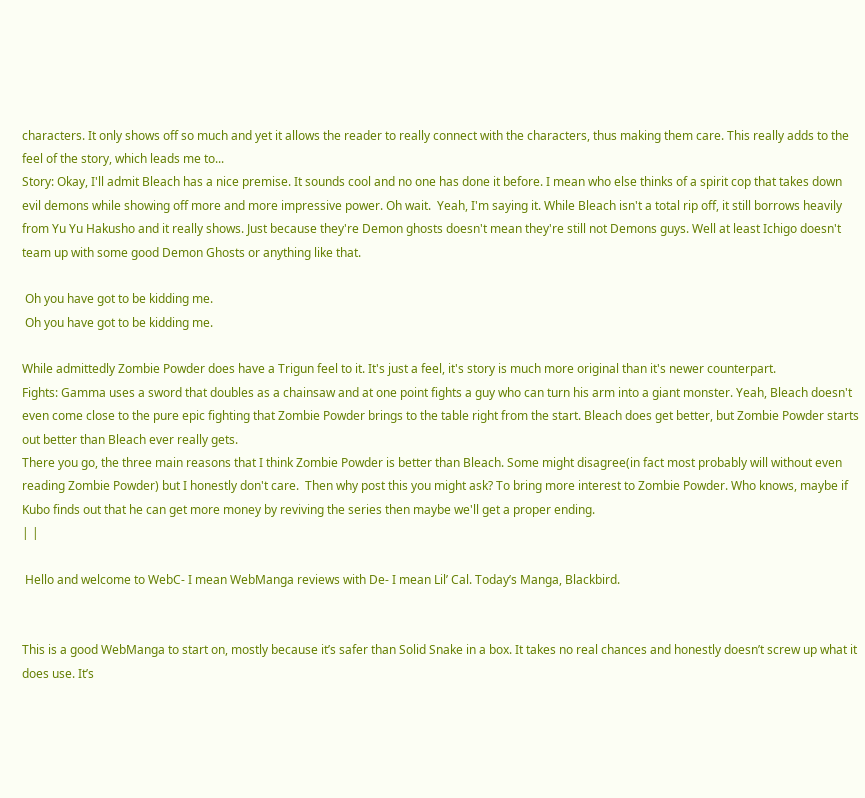characters. It only shows off so much and yet it allows the reader to really connect with the characters, thus making them care. This really adds to the feel of the story, which leads me to...
Story: Okay, I'll admit Bleach has a nice premise. It sounds cool and no one has done it before. I mean who else thinks of a spirit cop that takes down evil demons while showing off more and more impressive power. Oh wait.  Yeah, I'm saying it. While Bleach isn't a total rip off, it still borrows heavily from Yu Yu Hakusho and it really shows. Just because they're Demon ghosts doesn't mean they're still not Demons guys. Well at least Ichigo doesn't team up with some good Demon Ghosts or anything like that.

 Oh you have got to be kidding me.
 Oh you have got to be kidding me.

While admittedly Zombie Powder does have a Trigun feel to it. It's just a feel, it's story is much more original than it's newer counterpart.
Fights: Gamma uses a sword that doubles as a chainsaw and at one point fights a guy who can turn his arm into a giant monster. Yeah, Bleach doesn't even come close to the pure epic fighting that Zombie Powder brings to the table right from the start. Bleach does get better, but Zombie Powder starts out better than Bleach ever really gets.
There you go, the three main reasons that I think Zombie Powder is better than Bleach. Some might disagree(in fact most probably will without even reading Zombie Powder) but I honestly don't care.  Then why post this you might ask? To bring more interest to Zombie Powder. Who knows, maybe if Kubo finds out that he can get more money by reviving the series then maybe we'll get a proper ending.
| |

 Hello and welcome to WebC- I mean WebManga reviews with De- I mean Lil’ Cal. Today’s Manga, Blackbird.


This is a good WebManga to start on, mostly because it’s safer than Solid Snake in a box. It takes no real chances and honestly doesn’t screw up what it does use. It’s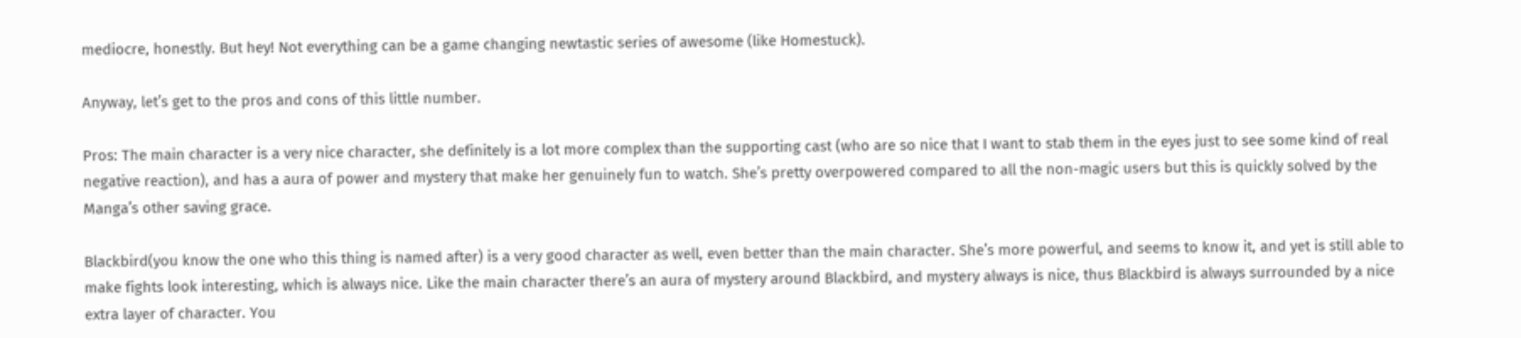mediocre, honestly. But hey! Not everything can be a game changing newtastic series of awesome (like Homestuck).

Anyway, let’s get to the pros and cons of this little number.

Pros: The main character is a very nice character, she definitely is a lot more complex than the supporting cast (who are so nice that I want to stab them in the eyes just to see some kind of real negative reaction), and has a aura of power and mystery that make her genuinely fun to watch. She’s pretty overpowered compared to all the non-magic users but this is quickly solved by the Manga’s other saving grace.

Blackbird(you know the one who this thing is named after) is a very good character as well, even better than the main character. She’s more powerful, and seems to know it, and yet is still able to make fights look interesting, which is always nice. Like the main character there’s an aura of mystery around Blackbird, and mystery always is nice, thus Blackbird is always surrounded by a nice extra layer of character. You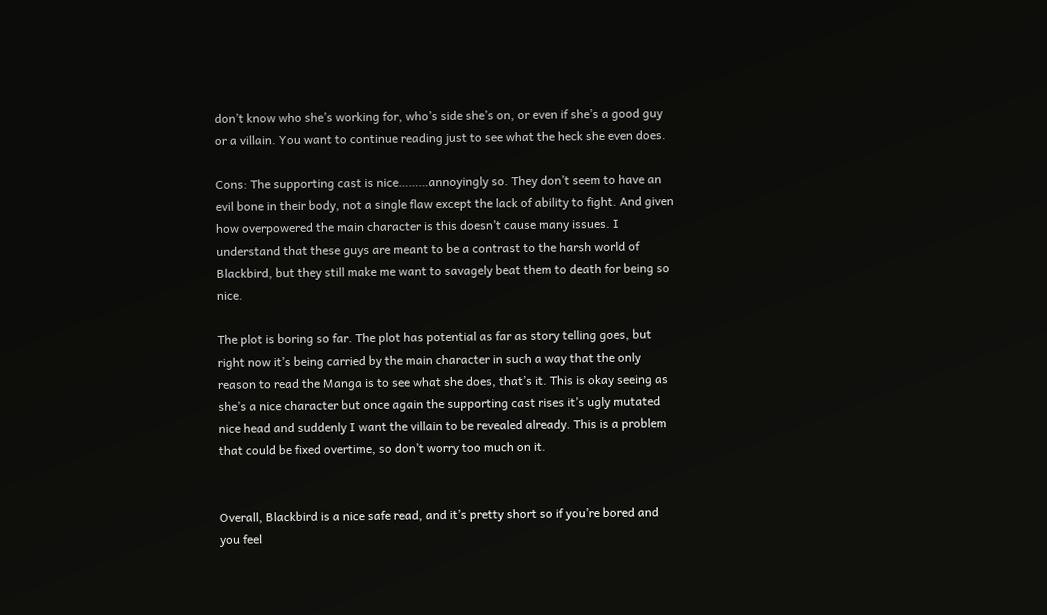don’t know who she’s working for, who’s side she’s on, or even if she’s a good guy or a villain. You want to continue reading just to see what the heck she even does.

Cons: The supporting cast is nice………annoyingly so. They don’t seem to have an evil bone in their body, not a single flaw except the lack of ability to fight. And given how overpowered the main character is this doesn’t cause many issues. I understand that these guys are meant to be a contrast to the harsh world of Blackbird, but they still make me want to savagely beat them to death for being so nice.

The plot is boring so far. The plot has potential as far as story telling goes, but right now it’s being carried by the main character in such a way that the only reason to read the Manga is to see what she does, that’s it. This is okay seeing as she’s a nice character but once again the supporting cast rises it’s ugly mutated nice head and suddenly I want the villain to be revealed already. This is a problem that could be fixed overtime, so don’t worry too much on it.


Overall, Blackbird is a nice safe read, and it’s pretty short so if you’re bored and you feel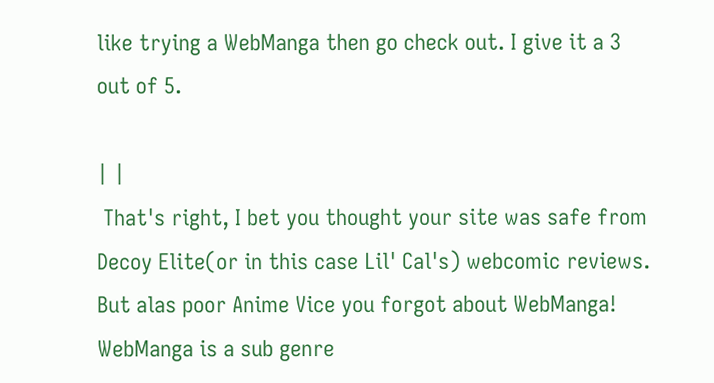like trying a WebManga then go check out. I give it a 3 out of 5.

| |
 That's right, I bet you thought your site was safe from Decoy Elite(or in this case Lil' Cal's) webcomic reviews. But alas poor Anime Vice you forgot about WebManga! WebManga is a sub genre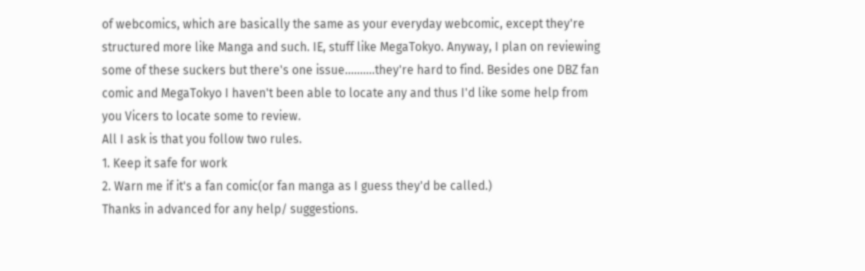of webcomics, which are basically the same as your everyday webcomic, except they're structured more like Manga and such. IE, stuff like MegaTokyo. Anyway, I plan on reviewing some of these suckers but there's one issue..........they're hard to find. Besides one DBZ fan comic and MegaTokyo I haven't been able to locate any and thus I'd like some help from you Vicers to locate some to review.
All I ask is that you follow two rules.
1. Keep it safe for work
2. Warn me if it's a fan comic(or fan manga as I guess they'd be called.)
Thanks in advanced for any help/ suggestions.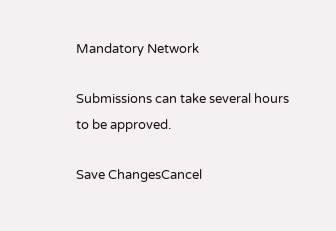Mandatory Network

Submissions can take several hours to be approved.

Save ChangesCancel